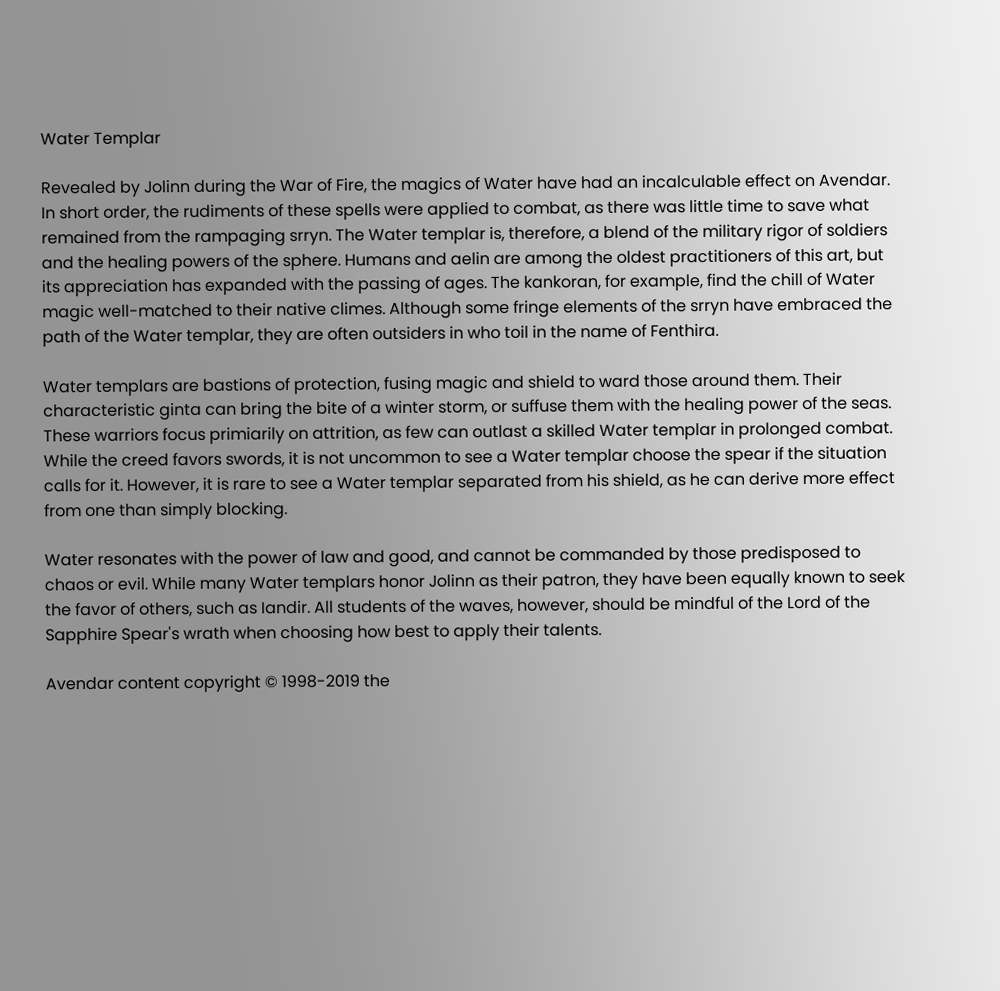Water Templar

Revealed by Jolinn during the War of Fire, the magics of Water have had an incalculable effect on Avendar. In short order, the rudiments of these spells were applied to combat, as there was little time to save what remained from the rampaging srryn. The Water templar is, therefore, a blend of the military rigor of soldiers and the healing powers of the sphere. Humans and aelin are among the oldest practitioners of this art, but its appreciation has expanded with the passing of ages. The kankoran, for example, find the chill of Water magic well-matched to their native climes. Although some fringe elements of the srryn have embraced the path of the Water templar, they are often outsiders in who toil in the name of Fenthira.

Water templars are bastions of protection, fusing magic and shield to ward those around them. Their characteristic ginta can bring the bite of a winter storm, or suffuse them with the healing power of the seas. These warriors focus primiarily on attrition, as few can outlast a skilled Water templar in prolonged combat. While the creed favors swords, it is not uncommon to see a Water templar choose the spear if the situation calls for it. However, it is rare to see a Water templar separated from his shield, as he can derive more effect from one than simply blocking.

Water resonates with the power of law and good, and cannot be commanded by those predisposed to chaos or evil. While many Water templars honor Jolinn as their patron, they have been equally known to seek the favor of others, such as Iandir. All students of the waves, however, should be mindful of the Lord of the Sapphire Spear's wrath when choosing how best to apply their talents.

Avendar content copyright © 1998-2019 the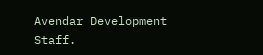Avendar Development Staff.